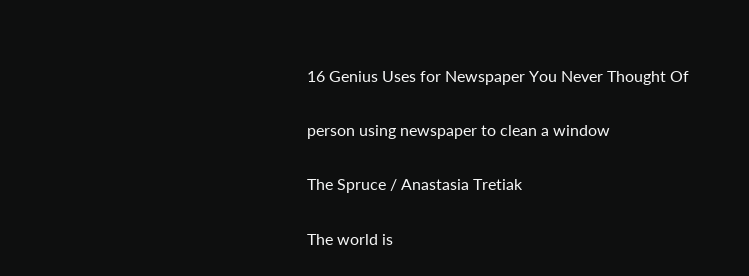16 Genius Uses for Newspaper You Never Thought Of

person using newspaper to clean a window

The Spruce / Anastasia Tretiak

The world is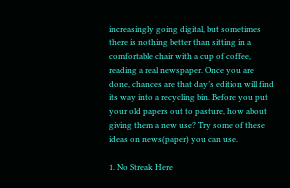increasingly going digital, but sometimes there is nothing better than sitting in a comfortable chair with a cup of coffee, reading a real newspaper. Once you are done, chances are that day’s edition will find its way into a recycling bin. Before you put your old papers out to pasture, how about giving them a new use? Try some of these ideas on news(paper) you can use.

1. No Streak Here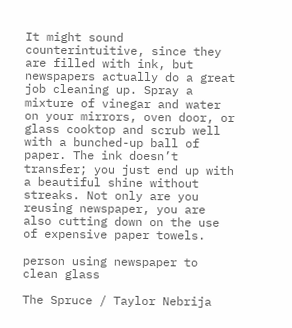It might sound counterintuitive, since they are filled with ink, but newspapers actually do a great job cleaning up. Spray a mixture of vinegar and water on your mirrors, oven door, or glass cooktop and scrub well with a bunched-up ball of paper. The ink doesn’t transfer; you just end up with a beautiful shine without streaks. Not only are you reusing newspaper, you are also cutting down on the use of expensive paper towels.

person using newspaper to clean glass

The Spruce / Taylor Nebrija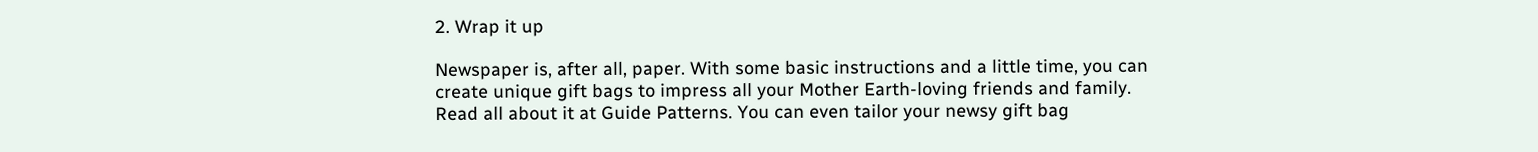2. Wrap it up

Newspaper is, after all, paper. With some basic instructions and a little time, you can create unique gift bags to impress all your Mother Earth-loving friends and family. Read all about it at Guide Patterns. You can even tailor your newsy gift bag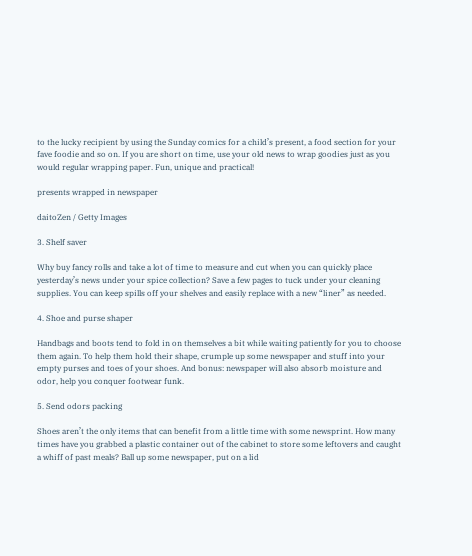to the lucky recipient by using the Sunday comics for a child’s present, a food section for your fave foodie and so on. If you are short on time, use your old news to wrap goodies just as you would regular wrapping paper. Fun, unique and practical!

presents wrapped in newspaper

daitoZen / Getty Images

3. Shelf saver

Why buy fancy rolls and take a lot of time to measure and cut when you can quickly place yesterday’s news under your spice collection? Save a few pages to tuck under your cleaning supplies. You can keep spills off your shelves and easily replace with a new “liner” as needed.

4. Shoe and purse shaper

Handbags and boots tend to fold in on themselves a bit while waiting patiently for you to choose them again. To help them hold their shape, crumple up some newspaper and stuff into your empty purses and toes of your shoes. And bonus: newspaper will also absorb moisture and odor, help you conquer footwear funk.

5. Send odors packing

Shoes aren’t the only items that can benefit from a little time with some newsprint. How many times have you grabbed a plastic container out of the cabinet to store some leftovers and caught a whiff of past meals? Ball up some newspaper, put on a lid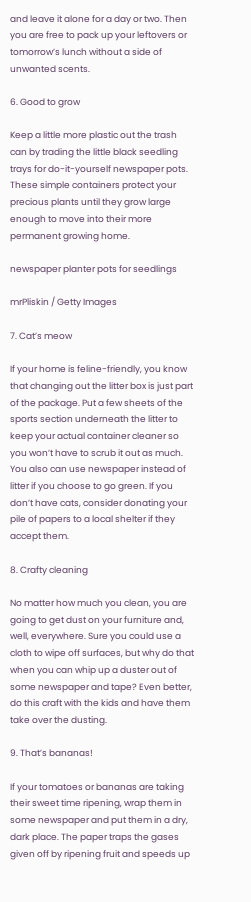and leave it alone for a day or two. Then you are free to pack up your leftovers or tomorrow’s lunch without a side of unwanted scents.

6. Good to grow

Keep a little more plastic out the trash can by trading the little black seedling trays for do-it-yourself newspaper pots. These simple containers protect your precious plants until they grow large enough to move into their more permanent growing home.

newspaper planter pots for seedlings

mrPliskin / Getty Images

7. Cat’s meow

If your home is feline-friendly, you know that changing out the litter box is just part of the package. Put a few sheets of the sports section underneath the litter to keep your actual container cleaner so you won’t have to scrub it out as much. You also can use newspaper instead of litter if you choose to go green. If you don’t have cats, consider donating your pile of papers to a local shelter if they accept them.

8. Crafty cleaning

No matter how much you clean, you are going to get dust on your furniture and, well, everywhere. Sure you could use a cloth to wipe off surfaces, but why do that when you can whip up a duster out of some newspaper and tape? Even better, do this craft with the kids and have them take over the dusting.

9. That’s bananas!

If your tomatoes or bananas are taking their sweet time ripening, wrap them in some newspaper and put them in a dry, dark place. The paper traps the gases given off by ripening fruit and speeds up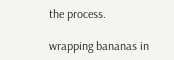the process.

wrapping bananas in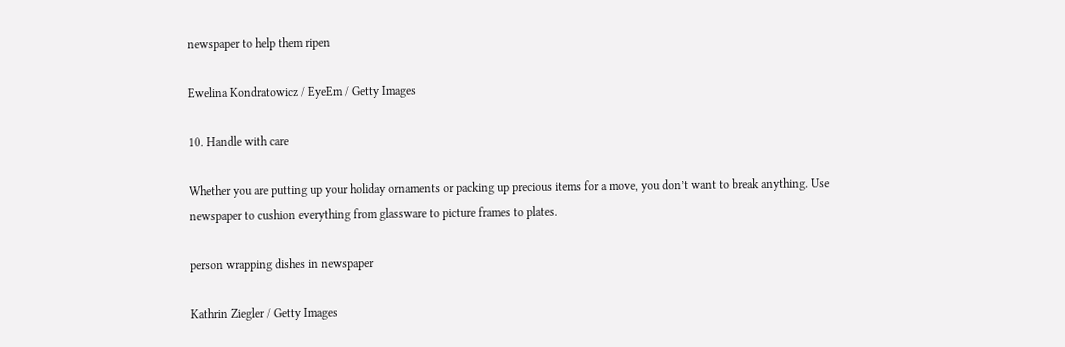newspaper to help them ripen

Ewelina Kondratowicz / EyeEm / Getty Images

10. Handle with care

Whether you are putting up your holiday ornaments or packing up precious items for a move, you don’t want to break anything. Use newspaper to cushion everything from glassware to picture frames to plates.

person wrapping dishes in newspaper

Kathrin Ziegler / Getty Images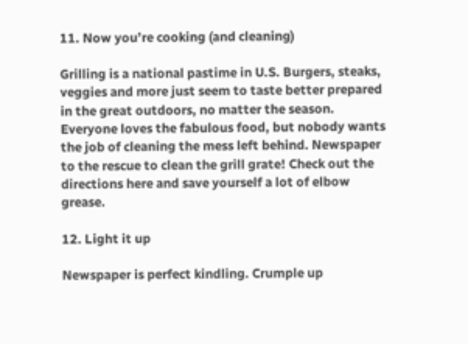11. Now you’re cooking (and cleaning)

Grilling is a national pastime in U.S. Burgers, steaks, veggies and more just seem to taste better prepared in the great outdoors, no matter the season. Everyone loves the fabulous food, but nobody wants the job of cleaning the mess left behind. Newspaper to the rescue to clean the grill grate! Check out the directions here and save yourself a lot of elbow grease.

12. Light it up

Newspaper is perfect kindling. Crumple up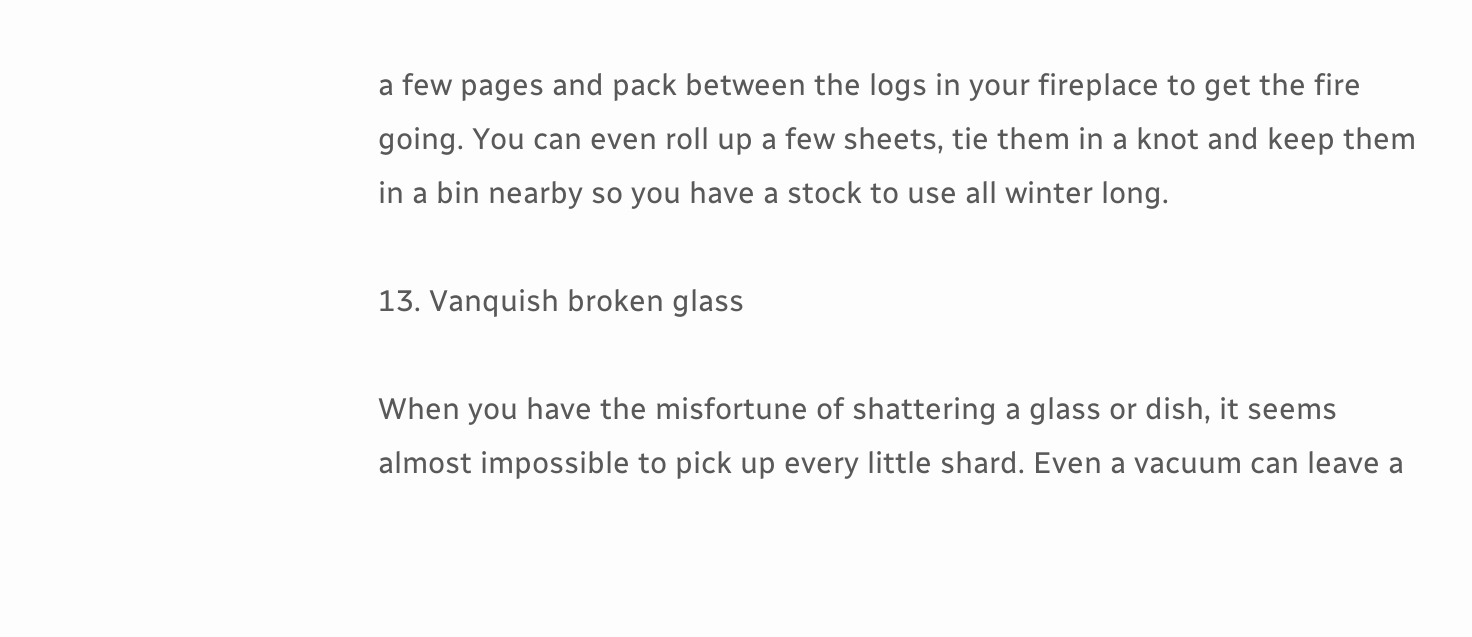a few pages and pack between the logs in your fireplace to get the fire going. You can even roll up a few sheets, tie them in a knot and keep them in a bin nearby so you have a stock to use all winter long.

13. Vanquish broken glass

When you have the misfortune of shattering a glass or dish, it seems almost impossible to pick up every little shard. Even a vacuum can leave a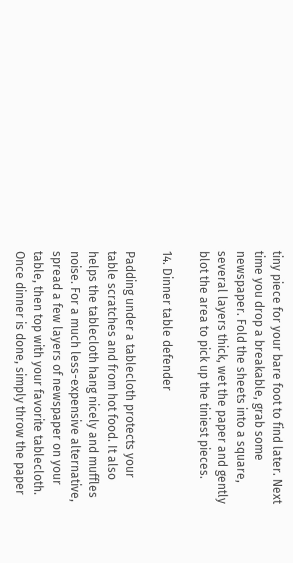tiny piece for your bare foot to find later. Next time you drop a breakable, grab some newspaper. Fold the sheets into a square, several layers thick, wet the paper and gently blot the area to pick up the tiniest pieces.

14. Dinner table defender

Padding under a tablecloth protects your table scratches and from hot food. It also helps the tablecloth hang nicely and muffles noise. For a much less-expensive alternative, spread a few layers of newspaper on your table, then top with your favorite tablecloth. Once dinner is done, simply throw the paper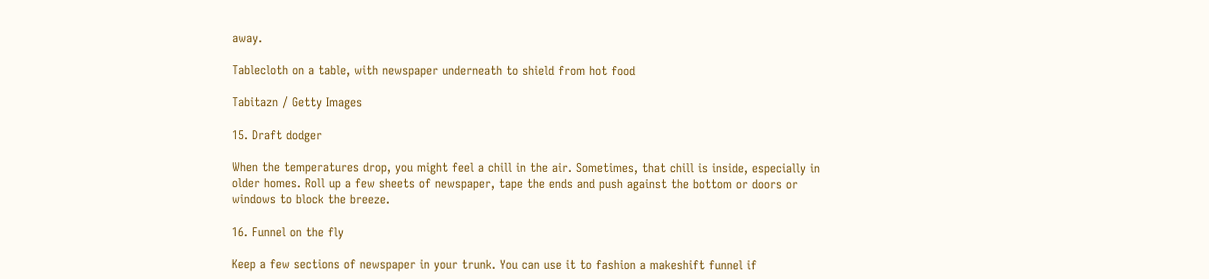away.

Tablecloth on a table, with newspaper underneath to shield from hot food

Tabitazn / Getty Images

15. Draft dodger

When the temperatures drop, you might feel a chill in the air. Sometimes, that chill is inside, especially in older homes. Roll up a few sheets of newspaper, tape the ends and push against the bottom or doors or windows to block the breeze.

16. Funnel on the fly

Keep a few sections of newspaper in your trunk. You can use it to fashion a makeshift funnel if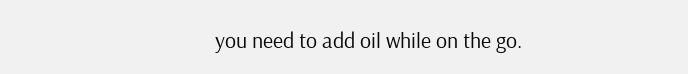you need to add oil while on the go.